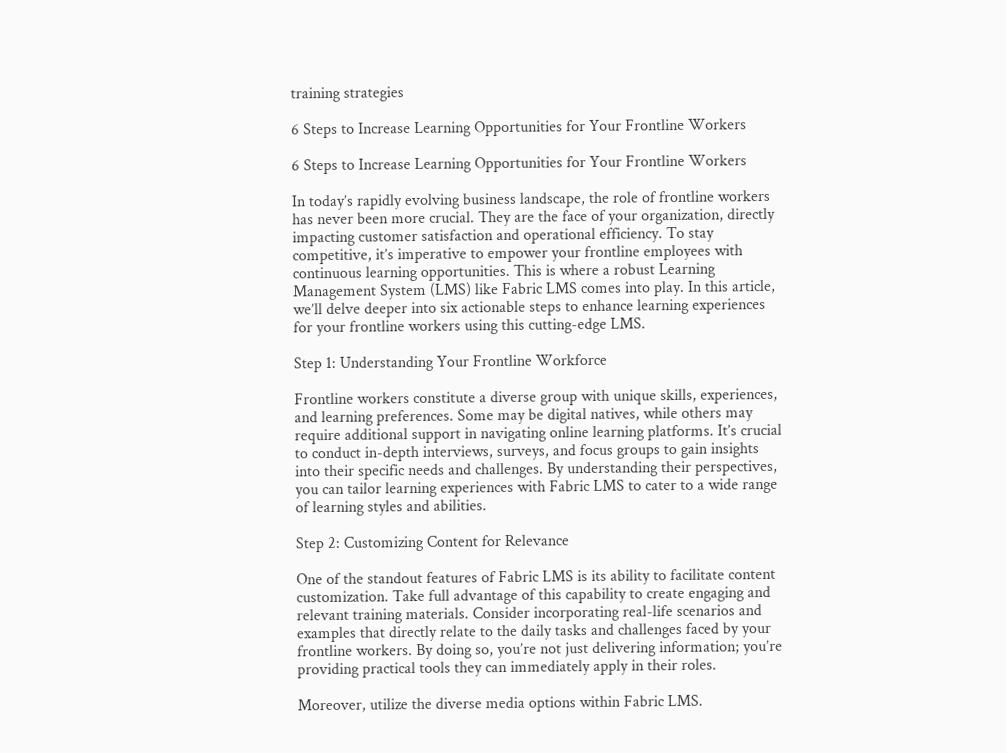training strategies

6 Steps to Increase Learning Opportunities for Your Frontline Workers

6 Steps to Increase Learning Opportunities for Your Frontline Workers

In today’s rapidly evolving business landscape, the role of frontline workers has never been more crucial. They are the face of your organization, directly impacting customer satisfaction and operational efficiency. To stay competitive, it’s imperative to empower your frontline employees with continuous learning opportunities. This is where a robust Learning Management System (LMS) like Fabric LMS comes into play. In this article, we’ll delve deeper into six actionable steps to enhance learning experiences for your frontline workers using this cutting-edge LMS.

Step 1: Understanding Your Frontline Workforce

Frontline workers constitute a diverse group with unique skills, experiences, and learning preferences. Some may be digital natives, while others may require additional support in navigating online learning platforms. It’s crucial to conduct in-depth interviews, surveys, and focus groups to gain insights into their specific needs and challenges. By understanding their perspectives, you can tailor learning experiences with Fabric LMS to cater to a wide range of learning styles and abilities.

Step 2: Customizing Content for Relevance

One of the standout features of Fabric LMS is its ability to facilitate content customization. Take full advantage of this capability to create engaging and relevant training materials. Consider incorporating real-life scenarios and examples that directly relate to the daily tasks and challenges faced by your frontline workers. By doing so, you’re not just delivering information; you’re providing practical tools they can immediately apply in their roles.

Moreover, utilize the diverse media options within Fabric LMS.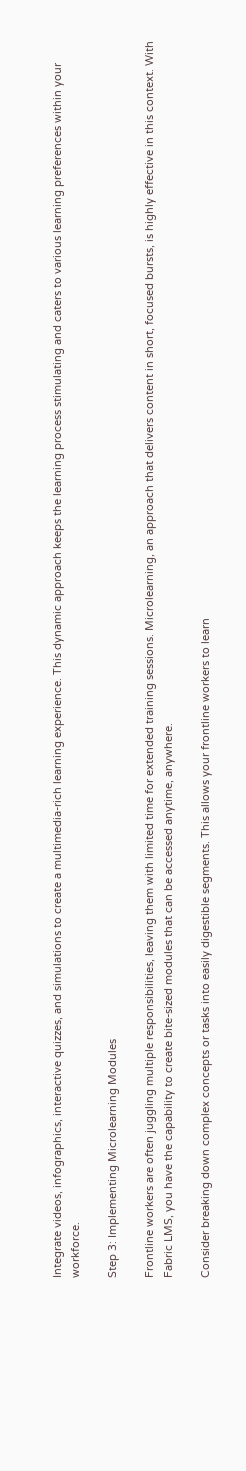Integrate videos, infographics, interactive quizzes, and simulations to create a multimedia-rich learning experience. This dynamic approach keeps the learning process stimulating and caters to various learning preferences within your workforce.

Step 3: Implementing Microlearning Modules

Frontline workers are often juggling multiple responsibilities, leaving them with limited time for extended training sessions. Microlearning, an approach that delivers content in short, focused bursts, is highly effective in this context. With Fabric LMS, you have the capability to create bite-sized modules that can be accessed anytime, anywhere.

Consider breaking down complex concepts or tasks into easily digestible segments. This allows your frontline workers to learn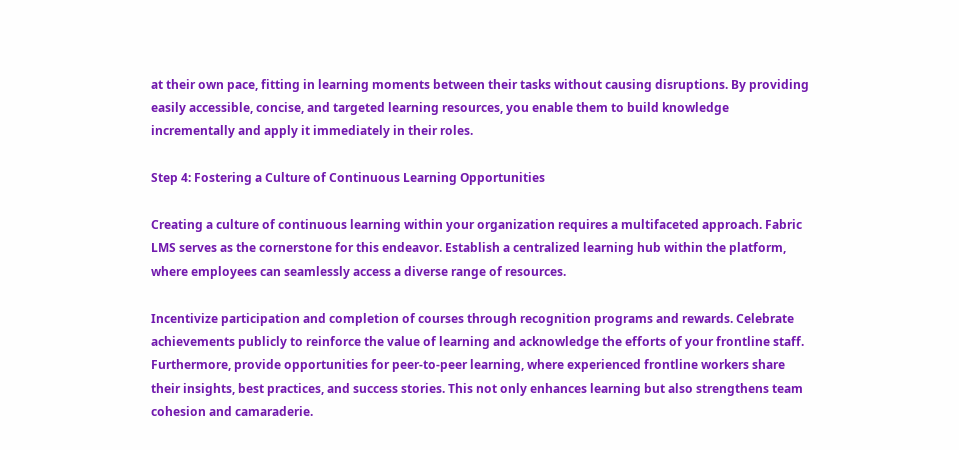at their own pace, fitting in learning moments between their tasks without causing disruptions. By providing easily accessible, concise, and targeted learning resources, you enable them to build knowledge incrementally and apply it immediately in their roles.

Step 4: Fostering a Culture of Continuous Learning Opportunities

Creating a culture of continuous learning within your organization requires a multifaceted approach. Fabric LMS serves as the cornerstone for this endeavor. Establish a centralized learning hub within the platform, where employees can seamlessly access a diverse range of resources.

Incentivize participation and completion of courses through recognition programs and rewards. Celebrate achievements publicly to reinforce the value of learning and acknowledge the efforts of your frontline staff. Furthermore, provide opportunities for peer-to-peer learning, where experienced frontline workers share their insights, best practices, and success stories. This not only enhances learning but also strengthens team cohesion and camaraderie.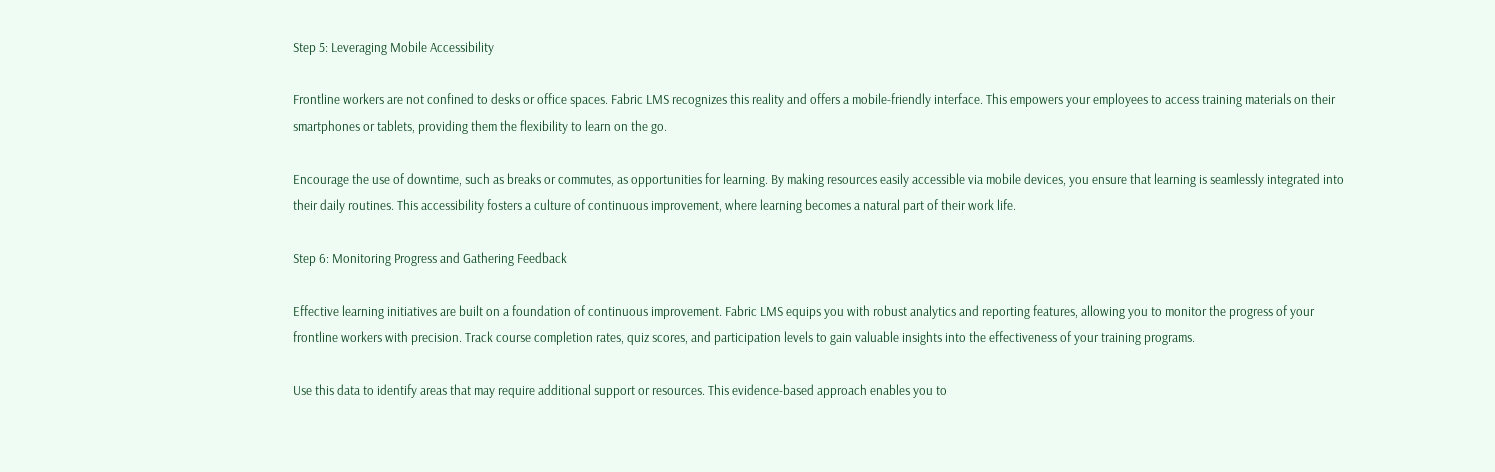Step 5: Leveraging Mobile Accessibility

Frontline workers are not confined to desks or office spaces. Fabric LMS recognizes this reality and offers a mobile-friendly interface. This empowers your employees to access training materials on their smartphones or tablets, providing them the flexibility to learn on the go.

Encourage the use of downtime, such as breaks or commutes, as opportunities for learning. By making resources easily accessible via mobile devices, you ensure that learning is seamlessly integrated into their daily routines. This accessibility fosters a culture of continuous improvement, where learning becomes a natural part of their work life.

Step 6: Monitoring Progress and Gathering Feedback

Effective learning initiatives are built on a foundation of continuous improvement. Fabric LMS equips you with robust analytics and reporting features, allowing you to monitor the progress of your frontline workers with precision. Track course completion rates, quiz scores, and participation levels to gain valuable insights into the effectiveness of your training programs.

Use this data to identify areas that may require additional support or resources. This evidence-based approach enables you to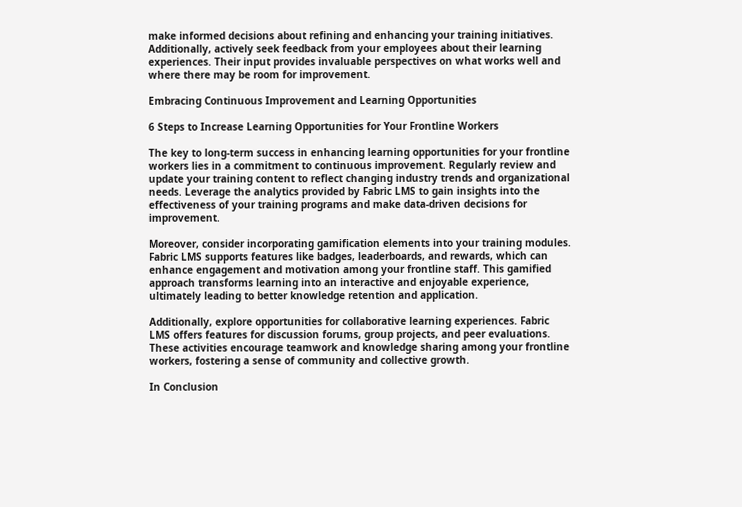make informed decisions about refining and enhancing your training initiatives. Additionally, actively seek feedback from your employees about their learning experiences. Their input provides invaluable perspectives on what works well and where there may be room for improvement.

Embracing Continuous Improvement and Learning Opportunities

6 Steps to Increase Learning Opportunities for Your Frontline Workers

The key to long-term success in enhancing learning opportunities for your frontline workers lies in a commitment to continuous improvement. Regularly review and update your training content to reflect changing industry trends and organizational needs. Leverage the analytics provided by Fabric LMS to gain insights into the effectiveness of your training programs and make data-driven decisions for improvement.

Moreover, consider incorporating gamification elements into your training modules. Fabric LMS supports features like badges, leaderboards, and rewards, which can enhance engagement and motivation among your frontline staff. This gamified approach transforms learning into an interactive and enjoyable experience, ultimately leading to better knowledge retention and application.

Additionally, explore opportunities for collaborative learning experiences. Fabric LMS offers features for discussion forums, group projects, and peer evaluations. These activities encourage teamwork and knowledge sharing among your frontline workers, fostering a sense of community and collective growth.

In Conclusion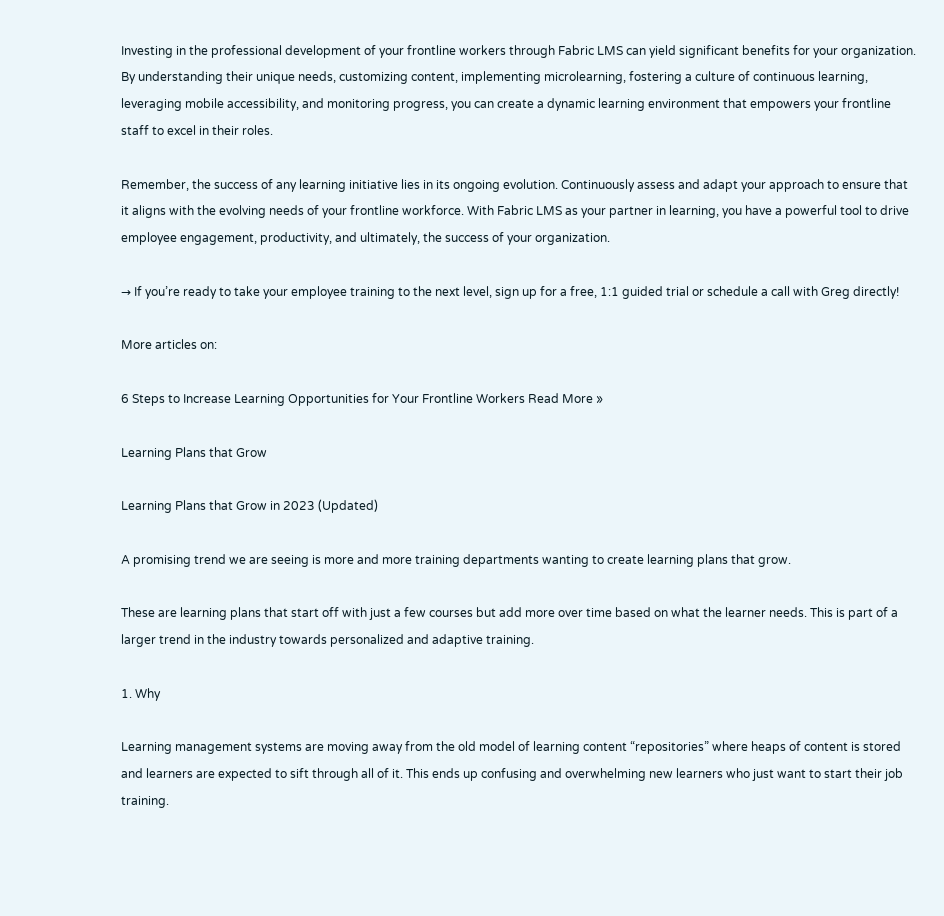Investing in the professional development of your frontline workers through Fabric LMS can yield significant benefits for your organization. By understanding their unique needs, customizing content, implementing microlearning, fostering a culture of continuous learning, leveraging mobile accessibility, and monitoring progress, you can create a dynamic learning environment that empowers your frontline staff to excel in their roles.

Remember, the success of any learning initiative lies in its ongoing evolution. Continuously assess and adapt your approach to ensure that it aligns with the evolving needs of your frontline workforce. With Fabric LMS as your partner in learning, you have a powerful tool to drive employee engagement, productivity, and ultimately, the success of your organization.

→ If you’re ready to take your employee training to the next level, sign up for a free, 1:1 guided trial or schedule a call with Greg directly!

More articles on:

6 Steps to Increase Learning Opportunities for Your Frontline Workers Read More »

Learning Plans that Grow

Learning Plans that Grow in 2023 (Updated)

A promising trend we are seeing is more and more training departments wanting to create learning plans that grow.

These are learning plans that start off with just a few courses but add more over time based on what the learner needs. This is part of a larger trend in the industry towards personalized and adaptive training.

1. Why

Learning management systems are moving away from the old model of learning content “repositories” where heaps of content is stored and learners are expected to sift through all of it. This ends up confusing and overwhelming new learners who just want to start their job training.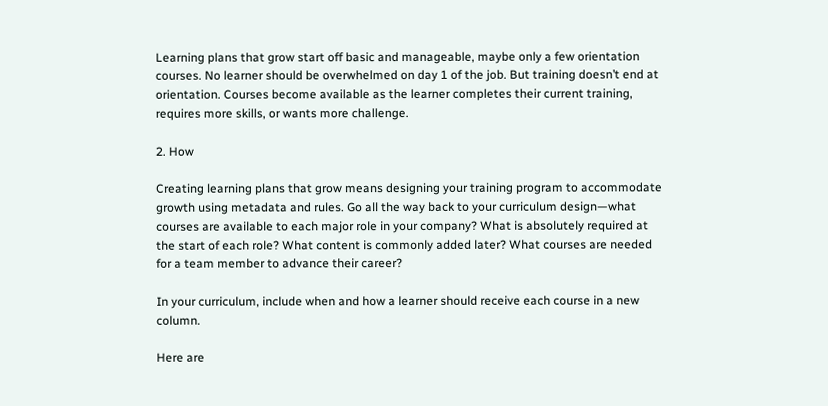Learning plans that grow start off basic and manageable, maybe only a few orientation courses. No learner should be overwhelmed on day 1 of the job. But training doesn’t end at orientation. Courses become available as the learner completes their current training, requires more skills, or wants more challenge.

2. How

Creating learning plans that grow means designing your training program to accommodate growth using metadata and rules. Go all the way back to your curriculum design—what courses are available to each major role in your company? What is absolutely required at the start of each role? What content is commonly added later? What courses are needed for a team member to advance their career?

In your curriculum, include when and how a learner should receive each course in a new column.

Here are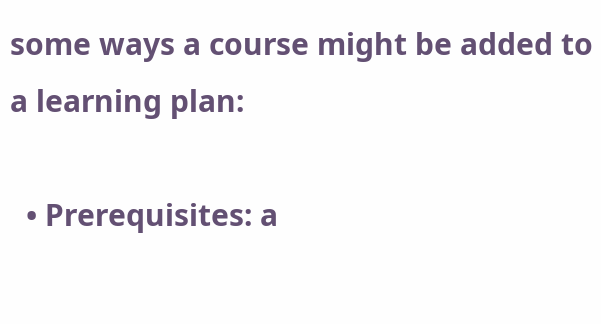some ways a course might be added to a learning plan:

  • Prerequisites: a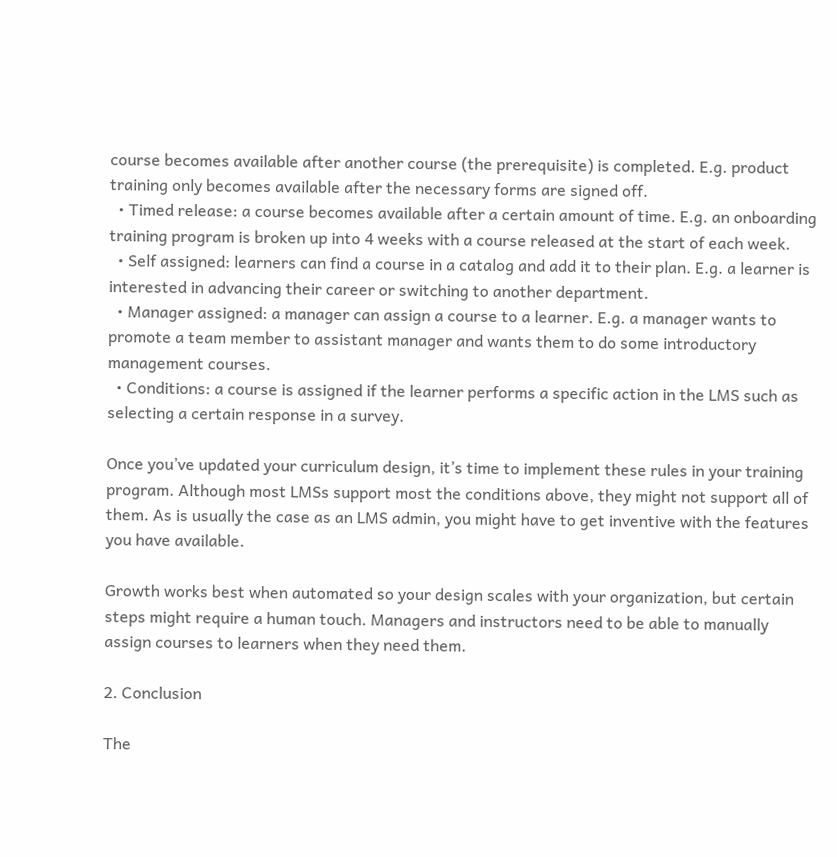course becomes available after another course (the prerequisite) is completed. E.g. product training only becomes available after the necessary forms are signed off.
  • Timed release: a course becomes available after a certain amount of time. E.g. an onboarding training program is broken up into 4 weeks with a course released at the start of each week.
  • Self assigned: learners can find a course in a catalog and add it to their plan. E.g. a learner is interested in advancing their career or switching to another department.
  • Manager assigned: a manager can assign a course to a learner. E.g. a manager wants to promote a team member to assistant manager and wants them to do some introductory management courses.
  • Conditions: a course is assigned if the learner performs a specific action in the LMS such as selecting a certain response in a survey.

Once you’ve updated your curriculum design, it’s time to implement these rules in your training program. Although most LMSs support most the conditions above, they might not support all of them. As is usually the case as an LMS admin, you might have to get inventive with the features you have available.

Growth works best when automated so your design scales with your organization, but certain steps might require a human touch. Managers and instructors need to be able to manually assign courses to learners when they need them.

2. Conclusion

The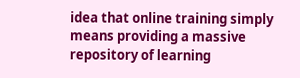idea that online training simply means providing a massive repository of learning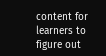content for learners to figure out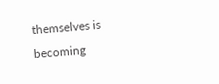themselves is becoming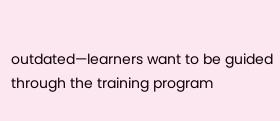outdated—learners want to be guided through the training program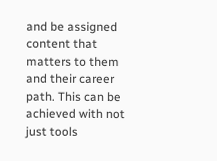and be assigned content that matters to them and their career path. This can be achieved with not just tools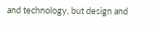and technology, but design and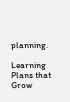planning.

Learning Plans that Grow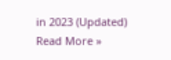in 2023 (Updated) Read More »